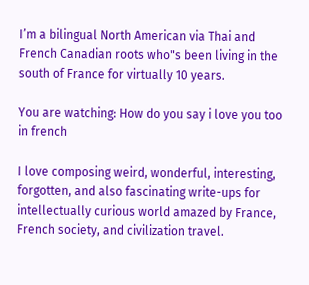I’m a bilingual North American via Thai and French Canadian roots who"s been living in the south of France for virtually 10 years.

You are watching: How do you say i love you too in french

I love composing weird, wonderful, interesting, forgotten, and also fascinating write-ups for intellectually curious world amazed by France, French society, and civilization travel.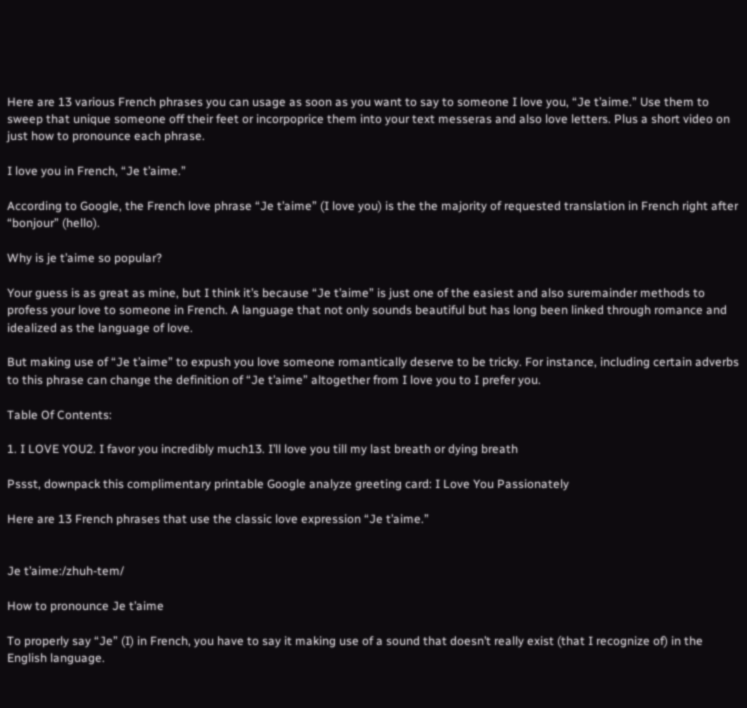Here are 13 various French phrases you can usage as soon as you want to say to someone I love you, “Je t’aime.” Use them to sweep that unique someone off their feet or incorpoprice them into your text messeras and also love letters. Plus a short video on just how to pronounce each phrase.

I love you in French, “Je t’aime.”

According to Google, the French love phrase “Je t’aime” (I love you) is the the majority of requested translation in French right after “bonjour” (hello).

Why is je t’aime so popular?

Your guess is as great as mine, but I think it’s because “Je t’aime” is just one of the easiest and also suremainder methods to profess your love to someone in French. A language that not only sounds beautiful but has long been linked through romance and idealized as the language of love.

But making use of “Je t’aime” to expush you love someone romantically deserve to be tricky. For instance, including certain adverbs to this phrase can change the definition of “Je t’aime” altogether from I love you to I prefer you.

Table Of Contents:

1. I LOVE YOU2. I favor you incredibly much13. I’ll love you till my last breath or dying breath

Pssst, downpack this complimentary printable Google analyze greeting card: I Love You Passionately

Here are 13 French phrases that use the classic love expression “Je t’aime.”


Je t’aime:/zhuh-tem/

How to pronounce Je t’aime

To properly say “Je” (I) in French, you have to say it making use of a sound that doesn’t really exist (that I recognize of) in the English language.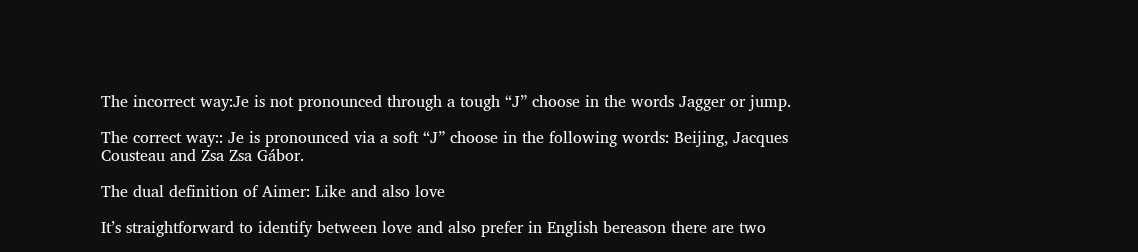The incorrect way:Je is not pronounced through a tough “J” choose in the words Jagger or jump.

The correct way:: Je is pronounced via a soft “J” choose in the following words: Beijing, Jacques Cousteau and Zsa Zsa Gábor.

The dual definition of Aimer: Like and also love

It’s straightforward to identify between love and also prefer in English bereason there are two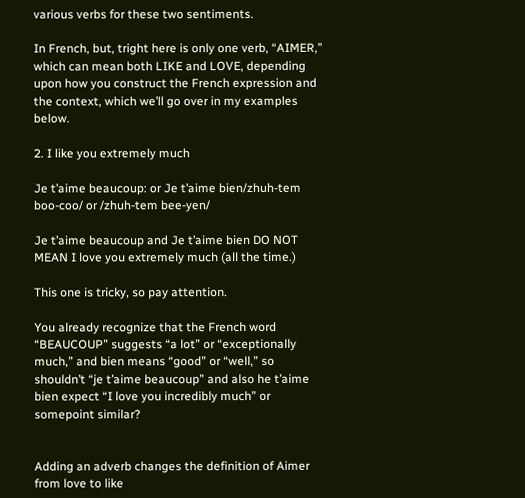various verbs for these two sentiments.

In French, but, tright here is only one verb, “AIMER,” which can mean both LIKE and LOVE, depending upon how you construct the French expression and the context, which we’ll go over in my examples below.

2. I like you extremely much

Je t’aime beaucoup: or Je t’aime bien/zhuh-tem boo-coo/ or /zhuh-tem bee-yen/

Je t’aime beaucoup and Je t’aime bien DO NOT MEAN I love you extremely much (all the time.)

This one is tricky, so pay attention.

You already recognize that the French word “BEAUCOUP” suggests “a lot” or “exceptionally much,” and bien means “good” or “well,” so shouldn’t “je t’aime beaucoup” and also he t’aime bien expect “I love you incredibly much” or somepoint similar?


Adding an adverb changes the definition of Aimer from love to like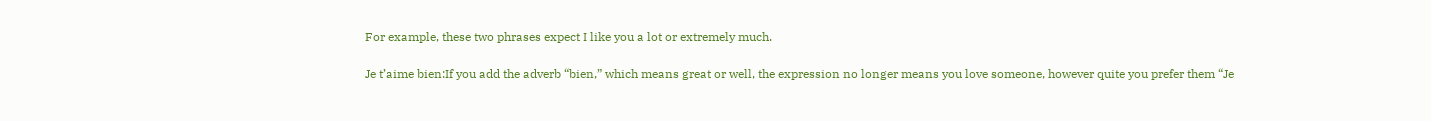For example, these two phrases expect I like you a lot or extremely much.

Je t’aime bien:If you add the adverb “bien,” which means great or well, the expression no longer means you love someone, however quite you prefer them “Je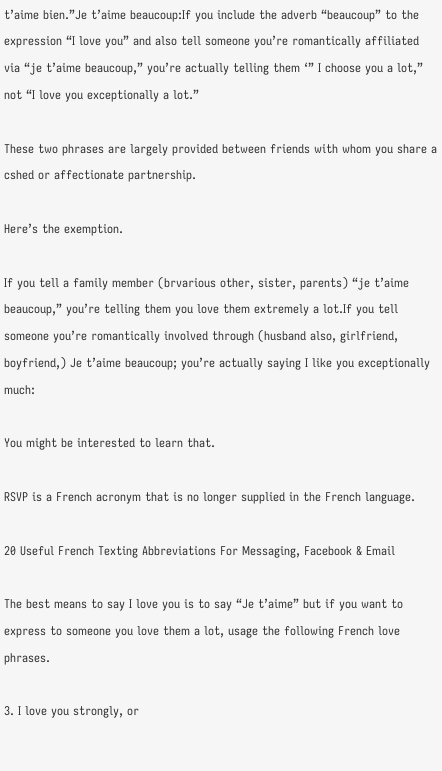t’aime bien.”Je t’aime beaucoup:If you include the adverb “beaucoup” to the expression “I love you” and also tell someone you’re romantically affiliated via “je t’aime beaucoup,” you’re actually telling them ‘” I choose you a lot,” not “I love you exceptionally a lot.”

These two phrases are largely provided between friends with whom you share a cshed or affectionate partnership.

Here’s the exemption.

If you tell a family member (brvarious other, sister, parents) “je t’aime beaucoup,” you’re telling them you love them extremely a lot.If you tell someone you’re romantically involved through (husband also, girlfriend, boyfriend,) Je t’aime beaucoup; you’re actually saying I like you exceptionally much:

You might be interested to learn that.

RSVP is a French acronym that is no longer supplied in the French language.

20 Useful French Texting Abbreviations For Messaging, Facebook & Email

The best means to say I love you is to say “Je t’aime” but if you want to express to someone you love them a lot, usage the following French love phrases.

3. I love you strongly, or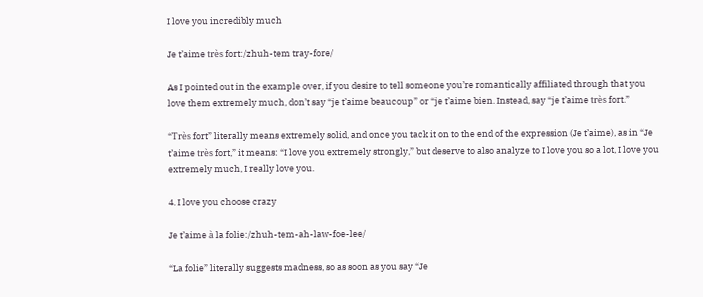I love you incredibly much

Je t’aime très fort:/zhuh-tem tray-fore/

As I pointed out in the example over, if you desire to tell someone you’re romantically affiliated through that you love them extremely much, don’t say “je t’aime beaucoup” or “je t’aime bien. Instead, say “je t’aime très fort.”

“Très fort” literally means extremely solid, and once you tack it on to the end of the expression (Je t’aime), as in “Je t’aime très fort,” it means: “I love you extremely strongly,” but deserve to also analyze to I love you so a lot, I love you extremely much, I really love you.

4. I love you choose crazy

Je t’aime à la folie:/zhuh-tem-ah-law-foe-lee/

“La folie” literally suggests madness, so as soon as you say “Je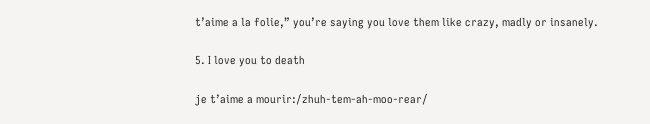t’aime a la folie,” you’re saying you love them like crazy, madly or insanely.

5. I love you to death

je t’aime a mourir:/zhuh-tem-ah-moo-rear/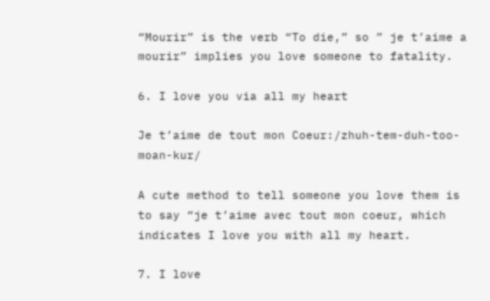“Mourir” is the verb “To die,” so ” je t’aime a mourir” implies you love someone to fatality.

6. I love you via all my heart

Je t’aime de tout mon Coeur:/zhuh-tem-duh-too-moan-kur/

A cute method to tell someone you love them is to say “je t’aime avec tout mon coeur, which indicates I love you with all my heart.

7. I love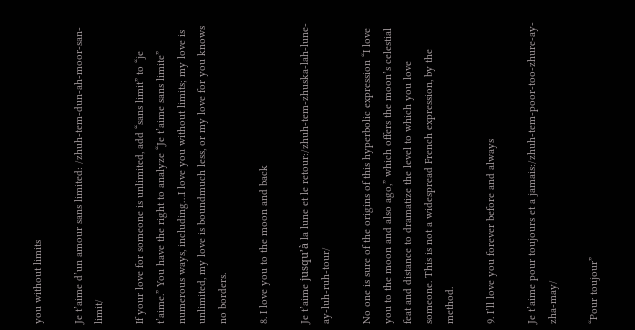you without limits

Je t’aime d’un amour sans limited: /zhuh-tem-dun-ah-moor-san-limit/

If your love for someone is unlimited, add “sans limit” to “je t’aime.” You have the right to analyze “Je t’aime sans limite” numerous ways, including…I love you without limits; my love is unlimited, my love is boundmuch less, or my love for you knows no borders.

8. I love you to the moon and back

Je t’aime jusqu’à la lune et le retour:/zhuh-tem-zhuska-lah-lune-ay-luh-ruh-tour/

No one is sure of the origins of this hyperbolic expression “I love you to the moon and also ago,” which offers the moon’s celestial feat and distance to dramatize the level to which you love someone. This is not a widespread French expression, by the method.

9. I’ll love you forever before and always

Je t’aime pour toujours et a jamais:/zhuh-tem-poor-too-zhure-ay-zha-may/

“Pour toujour”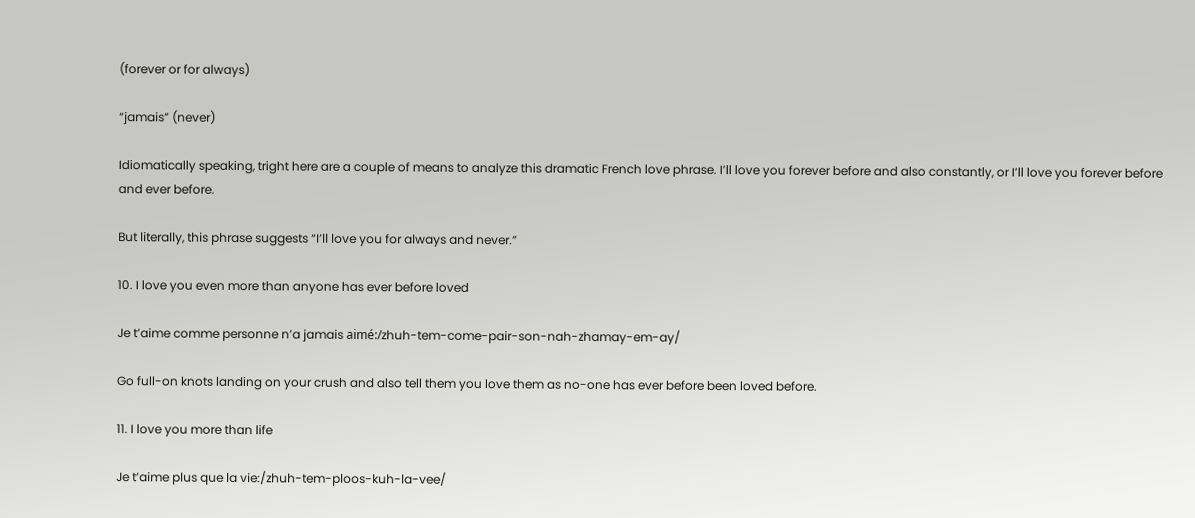(forever or for always)

“jamais” (never)

Idiomatically speaking, tright here are a couple of means to analyze this dramatic French love phrase. I’ll love you forever before and also constantly, or I’ll love you forever before and ever before.

But literally, this phrase suggests “I’ll love you for always and never.”

10. I love you even more than anyone has ever before loved

Je t’aime comme personne n’a jamais aimé:/zhuh-tem-come-pair-son-nah-zhamay-em-ay/

Go full-on knots landing on your crush and also tell them you love them as no-one has ever before been loved before.

11. I love you more than life

Je t’aime plus que la vie:/zhuh-tem-ploos-kuh-la-vee/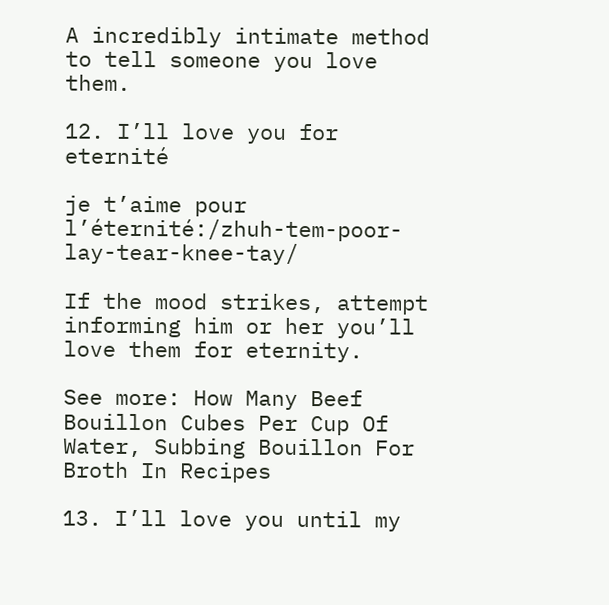A incredibly intimate method to tell someone you love them.

12. I’ll love you for eternité

je t’aime pour l’éternité:/zhuh-tem-poor-lay-tear-knee-tay/

If the mood strikes, attempt informing him or her you’ll love them for eternity.

See more: How Many Beef Bouillon Cubes Per Cup Of Water, Subbing Bouillon For Broth In Recipes

13. I’ll love you until my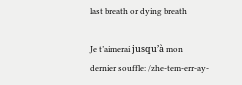last breath or dying breath

Je t’aimerai jusqu’à mon dernier souffle: /zhe-tem-err-ay-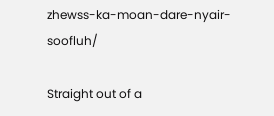zhewss-ka-moan-dare-nyair-soofluh/

Straight out of a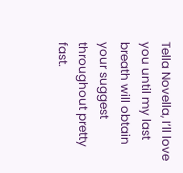Tella Novella, I’ll love you until my last breath will obtain your suggest throughout pretty fast.